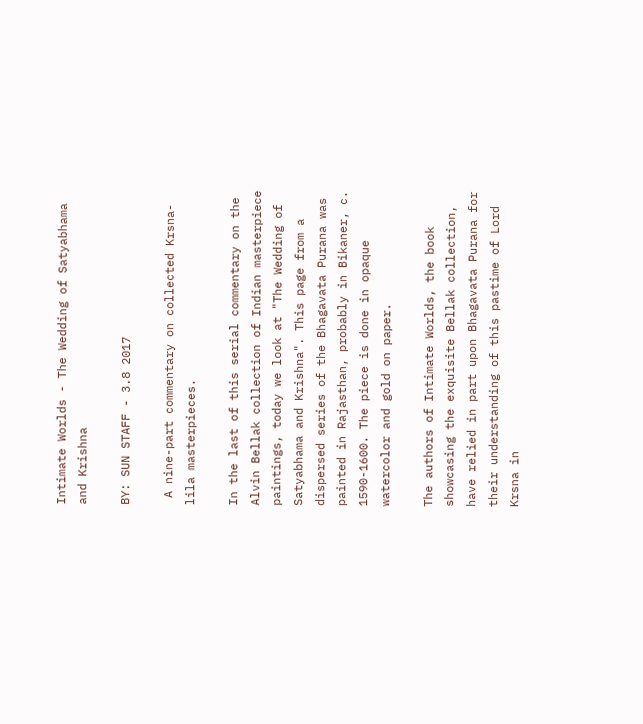Intimate Worlds - The Wedding of Satyabhama and Krishna

BY: SUN STAFF - 3.8 2017

 A nine-part commentary on collected Krsna-lila masterpieces.

In the last of this serial commentary on the Alvin Bellak collection of Indian masterpiece paintings, today we look at "The Wedding of Satyabhama and Krishna". This page from a dispersed series of the Bhagavata Purana was painted in Rajasthan, probably in Bikaner, c. 1590-1600. The piece is done in opaque watercolor and gold on paper.

The authors of Intimate Worlds, the book showcasing the exquisite Bellak collection, have relied in part upon Bhagavata Purana for their understanding of this pastime of Lord Krsna in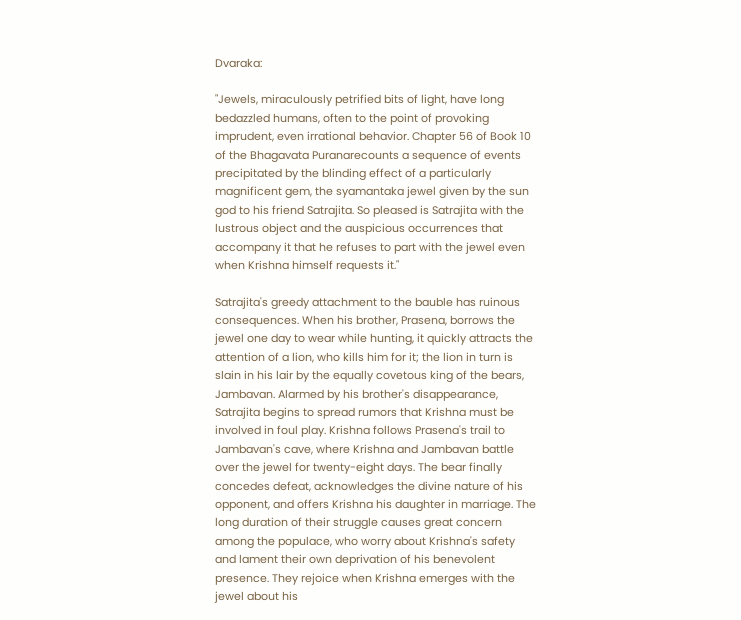Dvaraka:

"Jewels, miraculously petrified bits of light, have long bedazzled humans, often to the point of provoking imprudent, even irrational behavior. Chapter 56 of Book 10 of the Bhagavata Puranarecounts a sequence of events precipitated by the blinding effect of a particularly magnificent gem, the syamantaka jewel given by the sun god to his friend Satrajita. So pleased is Satrajita with the lustrous object and the auspicious occurrences that accompany it that he refuses to part with the jewel even when Krishna himself requests it."

Satrajita's greedy attachment to the bauble has ruinous consequences. When his brother, Prasena, borrows the jewel one day to wear while hunting, it quickly attracts the attention of a lion, who kills him for it; the lion in turn is slain in his lair by the equally covetous king of the bears, Jambavan. Alarmed by his brother's disappearance, Satrajita begins to spread rumors that Krishna must be involved in foul play. Krishna follows Prasena's trail to Jambavan's cave, where Krishna and Jambavan battle over the jewel for twenty-eight days. The bear finally concedes defeat, acknowledges the divine nature of his opponent, and offers Krishna his daughter in marriage. The long duration of their struggle causes great concern among the populace, who worry about Krishna's safety and lament their own deprivation of his benevolent presence. They rejoice when Krishna emerges with the jewel about his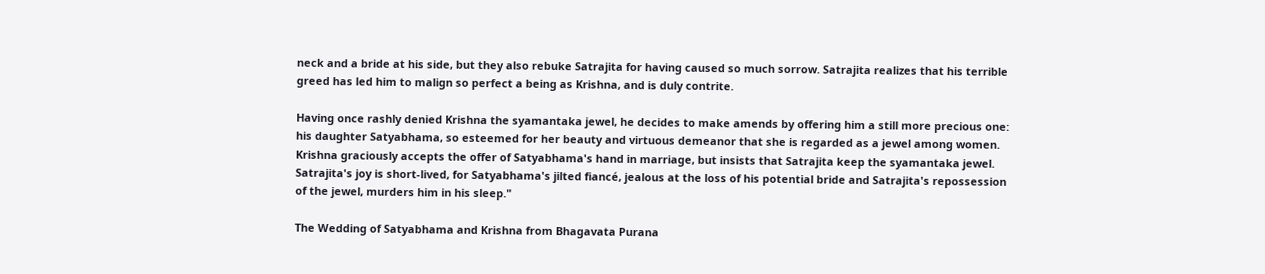neck and a bride at his side, but they also rebuke Satrajita for having caused so much sorrow. Satrajita realizes that his terrible greed has led him to malign so perfect a being as Krishna, and is duly contrite.

Having once rashly denied Krishna the syamantaka jewel, he decides to make amends by offering him a still more precious one: his daughter Satyabhama, so esteemed for her beauty and virtuous demeanor that she is regarded as a jewel among women. Krishna graciously accepts the offer of Satyabhama's hand in marriage, but insists that Satrajita keep the syamantaka jewel. Satrajita's joy is short-lived, for Satyabhama's jilted fiancé, jealous at the loss of his potential bride and Satrajita's repossession of the jewel, murders him in his sleep."

The Wedding of Satyabhama and Krishna from Bhagavata Purana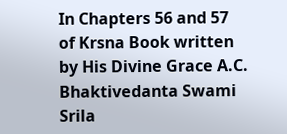In Chapters 56 and 57 of Krsna Book written by His Divine Grace A.C. Bhaktivedanta Swami Srila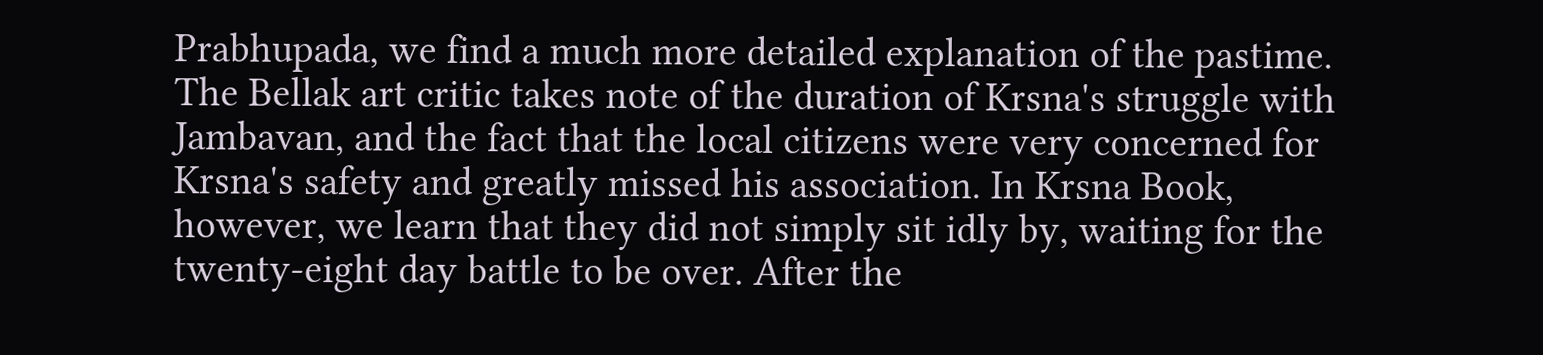Prabhupada, we find a much more detailed explanation of the pastime. The Bellak art critic takes note of the duration of Krsna's struggle with Jambavan, and the fact that the local citizens were very concerned for Krsna's safety and greatly missed his association. In Krsna Book, however, we learn that they did not simply sit idly by, waiting for the twenty-eight day battle to be over. After the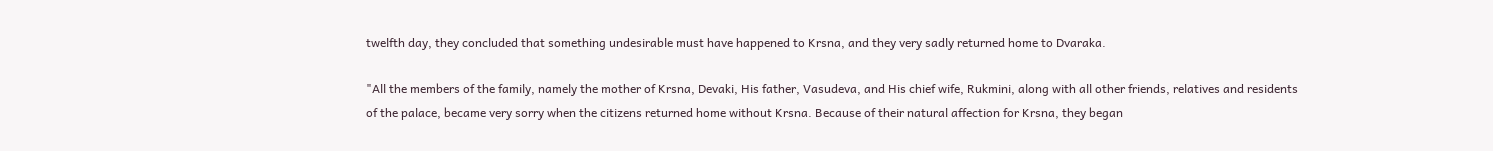twelfth day, they concluded that something undesirable must have happened to Krsna, and they very sadly returned home to Dvaraka.

"All the members of the family, namely the mother of Krsna, Devaki, His father, Vasudeva, and His chief wife, Rukmini, along with all other friends, relatives and residents of the palace, became very sorry when the citizens returned home without Krsna. Because of their natural affection for Krsna, they began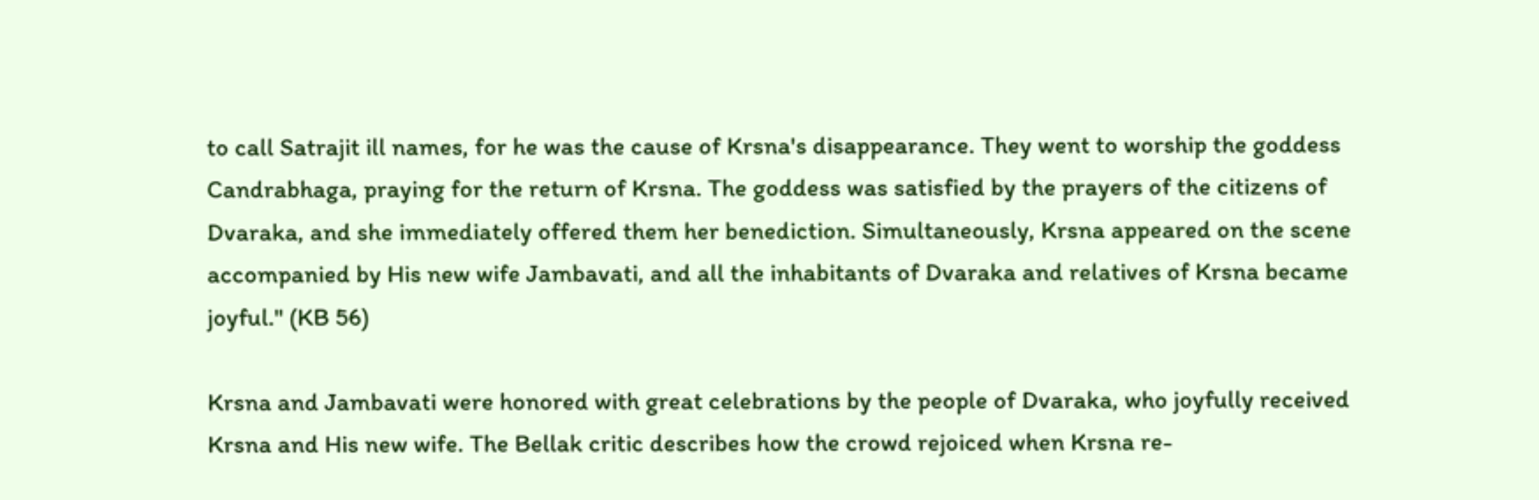to call Satrajit ill names, for he was the cause of Krsna's disappearance. They went to worship the goddess Candrabhaga, praying for the return of Krsna. The goddess was satisfied by the prayers of the citizens of Dvaraka, and she immediately offered them her benediction. Simultaneously, Krsna appeared on the scene accompanied by His new wife Jambavati, and all the inhabitants of Dvaraka and relatives of Krsna became joyful." (KB 56)

Krsna and Jambavati were honored with great celebrations by the people of Dvaraka, who joyfully received Krsna and His new wife. The Bellak critic describes how the crowd rejoiced when Krsna re-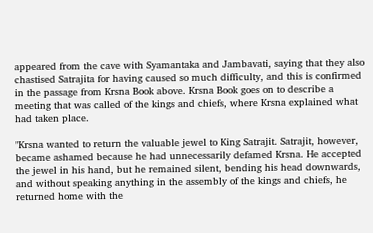appeared from the cave with Syamantaka and Jambavati, saying that they also chastised Satrajita for having caused so much difficulty, and this is confirmed in the passage from Krsna Book above. Krsna Book goes on to describe a meeting that was called of the kings and chiefs, where Krsna explained what had taken place.

"Krsna wanted to return the valuable jewel to King Satrajit. Satrajit, however, became ashamed because he had unnecessarily defamed Krsna. He accepted the jewel in his hand, but he remained silent, bending his head downwards, and without speaking anything in the assembly of the kings and chiefs, he returned home with the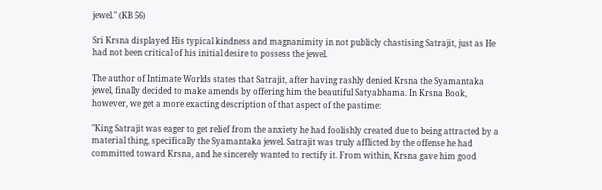jewel." (KB 56)

Sri Krsna displayed His typical kindness and magnanimity in not publicly chastising Satrajit, just as He had not been critical of his initial desire to possess the jewel.

The author of Intimate Worlds states that Satrajit, after having rashly denied Krsna the Syamantaka jewel, finally decided to make amends by offering him the beautiful Satyabhama. In Krsna Book, however, we get a more exacting description of that aspect of the pastime:

"King Satrajit was eager to get relief from the anxiety he had foolishly created due to being attracted by a material thing, specifically the Syamantaka jewel. Satrajit was truly afflicted by the offense he had committed toward Krsna, and he sincerely wanted to rectify it. From within, Krsna gave him good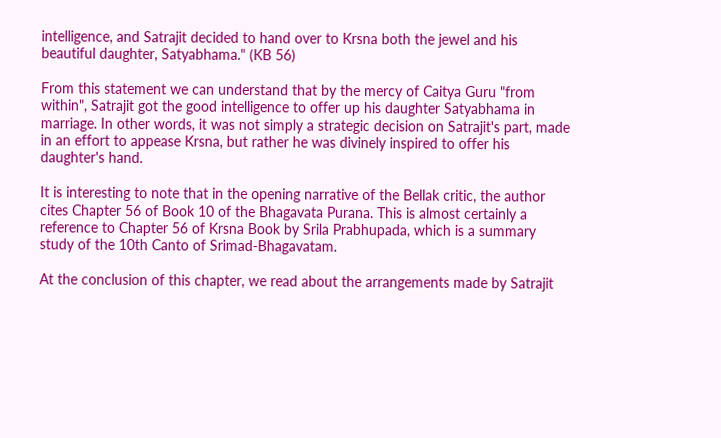intelligence, and Satrajit decided to hand over to Krsna both the jewel and his beautiful daughter, Satyabhama." (KB 56)

From this statement we can understand that by the mercy of Caitya Guru "from within", Satrajit got the good intelligence to offer up his daughter Satyabhama in marriage. In other words, it was not simply a strategic decision on Satrajit's part, made in an effort to appease Krsna, but rather he was divinely inspired to offer his daughter's hand.

It is interesting to note that in the opening narrative of the Bellak critic, the author cites Chapter 56 of Book 10 of the Bhagavata Purana. This is almost certainly a reference to Chapter 56 of Krsna Book by Srila Prabhupada, which is a summary study of the 10th Canto of Srimad-Bhagavatam.

At the conclusion of this chapter, we read about the arrangements made by Satrajit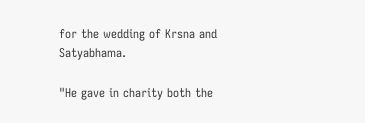for the wedding of Krsna and Satyabhama.

"He gave in charity both the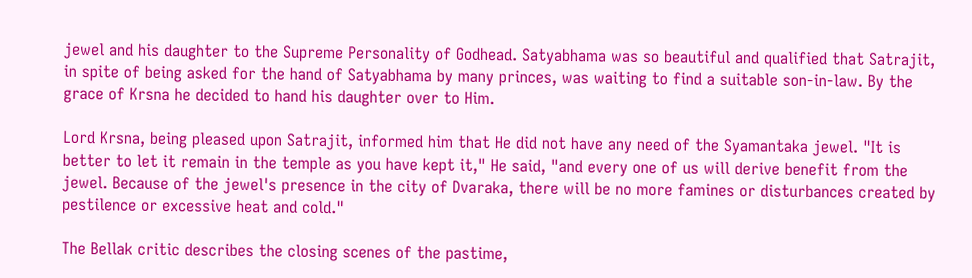jewel and his daughter to the Supreme Personality of Godhead. Satyabhama was so beautiful and qualified that Satrajit, in spite of being asked for the hand of Satyabhama by many princes, was waiting to find a suitable son-in-law. By the grace of Krsna he decided to hand his daughter over to Him.

Lord Krsna, being pleased upon Satrajit, informed him that He did not have any need of the Syamantaka jewel. "It is better to let it remain in the temple as you have kept it," He said, "and every one of us will derive benefit from the jewel. Because of the jewel's presence in the city of Dvaraka, there will be no more famines or disturbances created by pestilence or excessive heat and cold."

The Bellak critic describes the closing scenes of the pastime,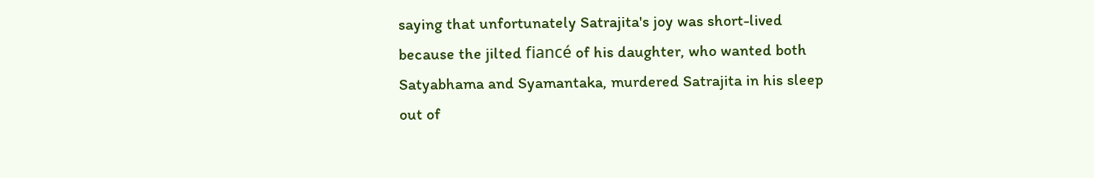saying that unfortunately Satrajita's joy was short-lived because the jilted fiancé of his daughter, who wanted both Satyabhama and Syamantaka, murdered Satrajita in his sleep out of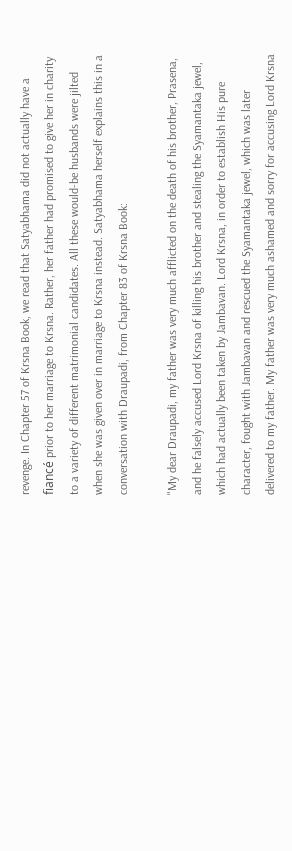revenge. In Chapter 57 of Krsna Book, we read that Satyabhama did not actually have a fiancé prior to her marriage to Krsna. Rather, her father had promised to give her in charity to a variety of different matrimonial candidates. All these would-be husbands were jilted when she was given over in marriage to Krsna instead. Satyabhama herself explains this in a conversation with Draupadi, from Chapter 83 of Krsna Book:

"My dear Draupadi, my father was very much afflicted on the death of his brother, Prasena, and he falsely accused Lord Krsna of killing his brother and stealing the Syamantaka jewel, which had actually been taken by Jambavan. Lord Krsna, in order to establish His pure character, fought with Jambavan and rescued the Syamantaka jewel, which was later delivered to my father. My father was very much ashamed and sorry for accusing Lord Krsna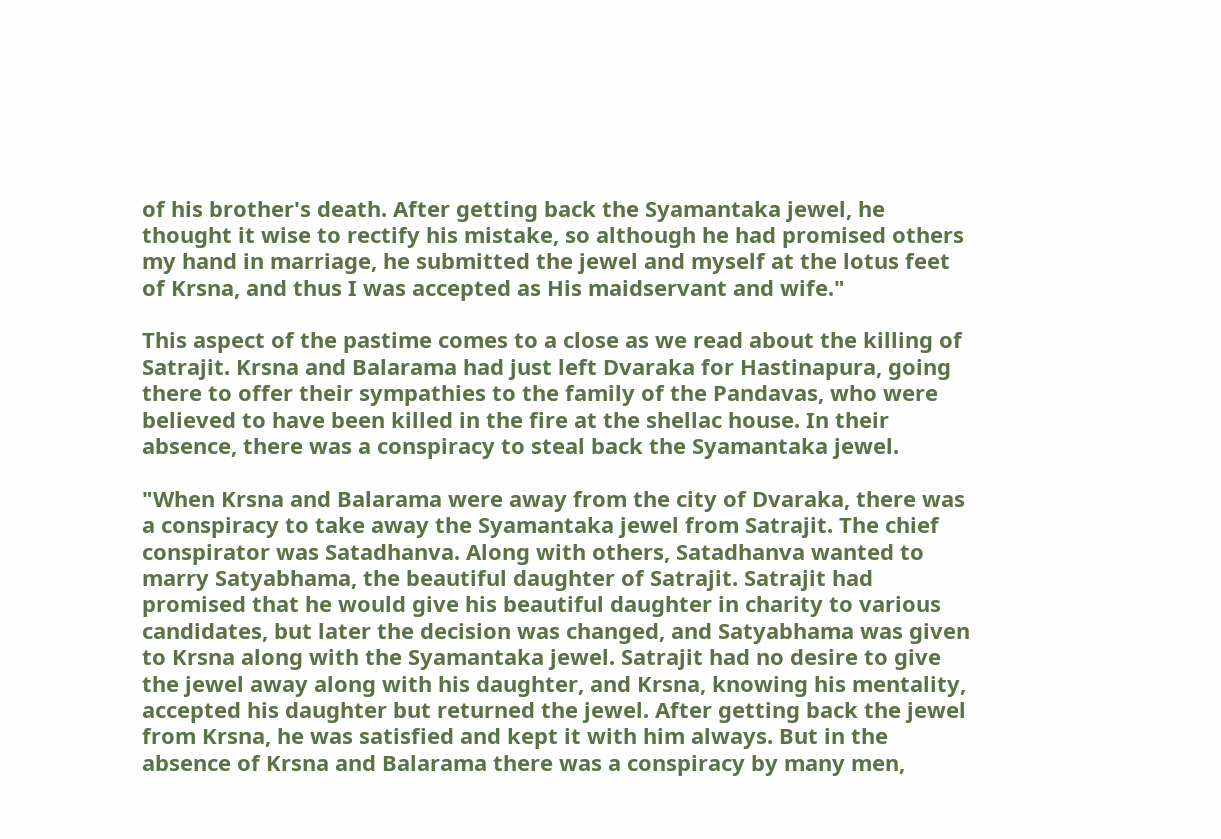of his brother's death. After getting back the Syamantaka jewel, he thought it wise to rectify his mistake, so although he had promised others my hand in marriage, he submitted the jewel and myself at the lotus feet of Krsna, and thus I was accepted as His maidservant and wife."

This aspect of the pastime comes to a close as we read about the killing of Satrajit. Krsna and Balarama had just left Dvaraka for Hastinapura, going there to offer their sympathies to the family of the Pandavas, who were believed to have been killed in the fire at the shellac house. In their absence, there was a conspiracy to steal back the Syamantaka jewel.

"When Krsna and Balarama were away from the city of Dvaraka, there was a conspiracy to take away the Syamantaka jewel from Satrajit. The chief conspirator was Satadhanva. Along with others, Satadhanva wanted to marry Satyabhama, the beautiful daughter of Satrajit. Satrajit had promised that he would give his beautiful daughter in charity to various candidates, but later the decision was changed, and Satyabhama was given to Krsna along with the Syamantaka jewel. Satrajit had no desire to give the jewel away along with his daughter, and Krsna, knowing his mentality, accepted his daughter but returned the jewel. After getting back the jewel from Krsna, he was satisfied and kept it with him always. But in the absence of Krsna and Balarama there was a conspiracy by many men,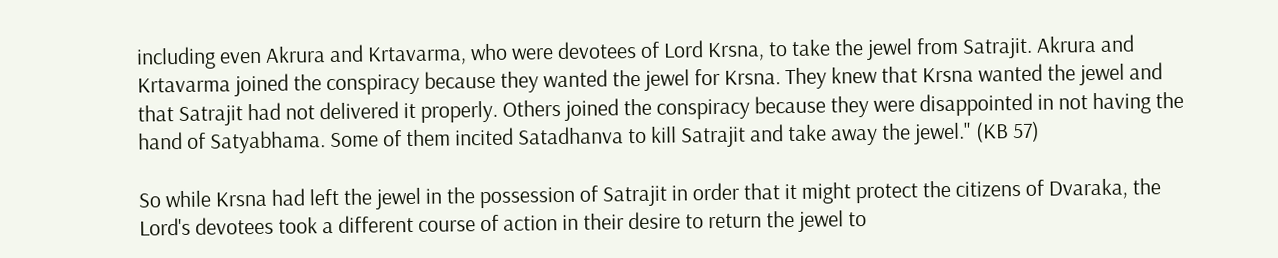including even Akrura and Krtavarma, who were devotees of Lord Krsna, to take the jewel from Satrajit. Akrura and Krtavarma joined the conspiracy because they wanted the jewel for Krsna. They knew that Krsna wanted the jewel and that Satrajit had not delivered it properly. Others joined the conspiracy because they were disappointed in not having the hand of Satyabhama. Some of them incited Satadhanva to kill Satrajit and take away the jewel." (KB 57)

So while Krsna had left the jewel in the possession of Satrajit in order that it might protect the citizens of Dvaraka, the Lord's devotees took a different course of action in their desire to return the jewel to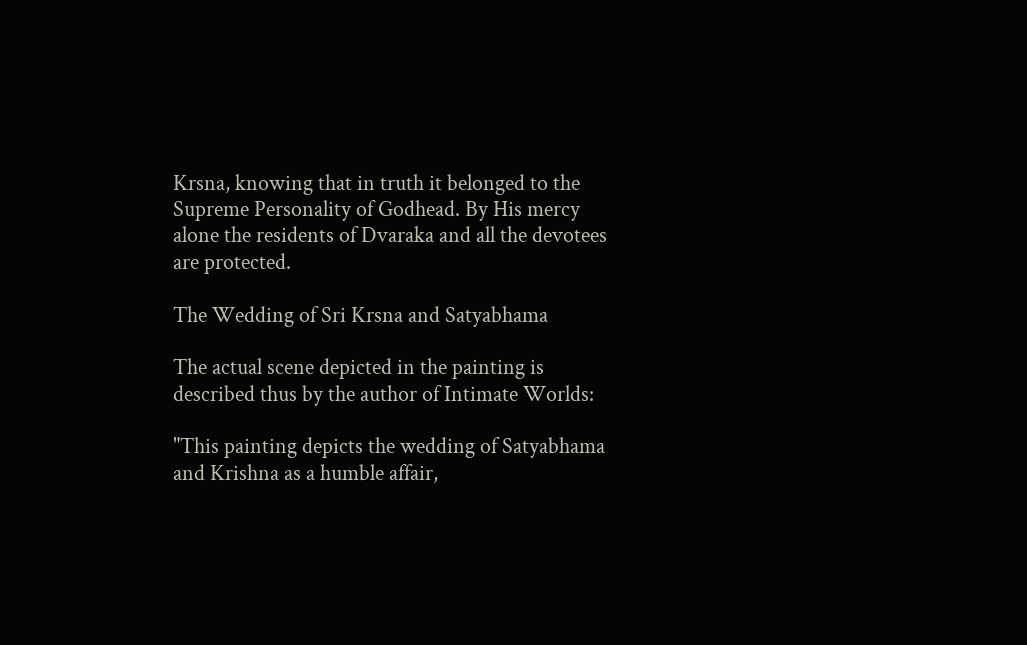Krsna, knowing that in truth it belonged to the Supreme Personality of Godhead. By His mercy alone the residents of Dvaraka and all the devotees are protected.

The Wedding of Sri Krsna and Satyabhama

The actual scene depicted in the painting is described thus by the author of Intimate Worlds:

"This painting depicts the wedding of Satyabhama and Krishna as a humble affair,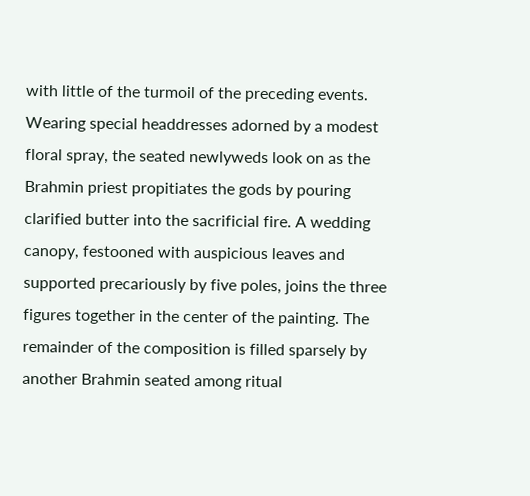with little of the turmoil of the preceding events. Wearing special headdresses adorned by a modest floral spray, the seated newlyweds look on as the Brahmin priest propitiates the gods by pouring clarified butter into the sacrificial fire. A wedding canopy, festooned with auspicious leaves and supported precariously by five poles, joins the three figures together in the center of the painting. The remainder of the composition is filled sparsely by another Brahmin seated among ritual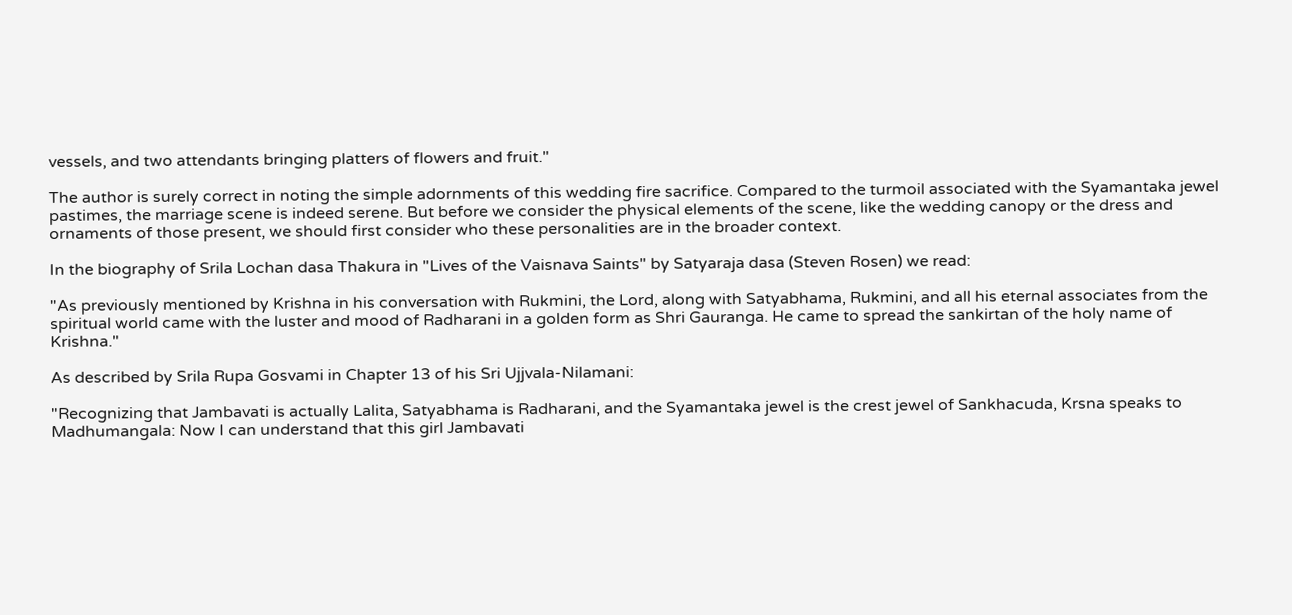vessels, and two attendants bringing platters of flowers and fruit."

The author is surely correct in noting the simple adornments of this wedding fire sacrifice. Compared to the turmoil associated with the Syamantaka jewel pastimes, the marriage scene is indeed serene. But before we consider the physical elements of the scene, like the wedding canopy or the dress and ornaments of those present, we should first consider who these personalities are in the broader context.

In the biography of Srila Lochan dasa Thakura in "Lives of the Vaisnava Saints" by Satyaraja dasa (Steven Rosen) we read:

"As previously mentioned by Krishna in his conversation with Rukmini, the Lord, along with Satyabhama, Rukmini, and all his eternal associates from the spiritual world came with the luster and mood of Radharani in a golden form as Shri Gauranga. He came to spread the sankirtan of the holy name of Krishna."

As described by Srila Rupa Gosvami in Chapter 13 of his Sri Ujjvala-Nilamani:

"Recognizing that Jambavati is actually Lalita, Satyabhama is Radharani, and the Syamantaka jewel is the crest jewel of Sankhacuda, Krsna speaks to Madhumangala: Now I can understand that this girl Jambavati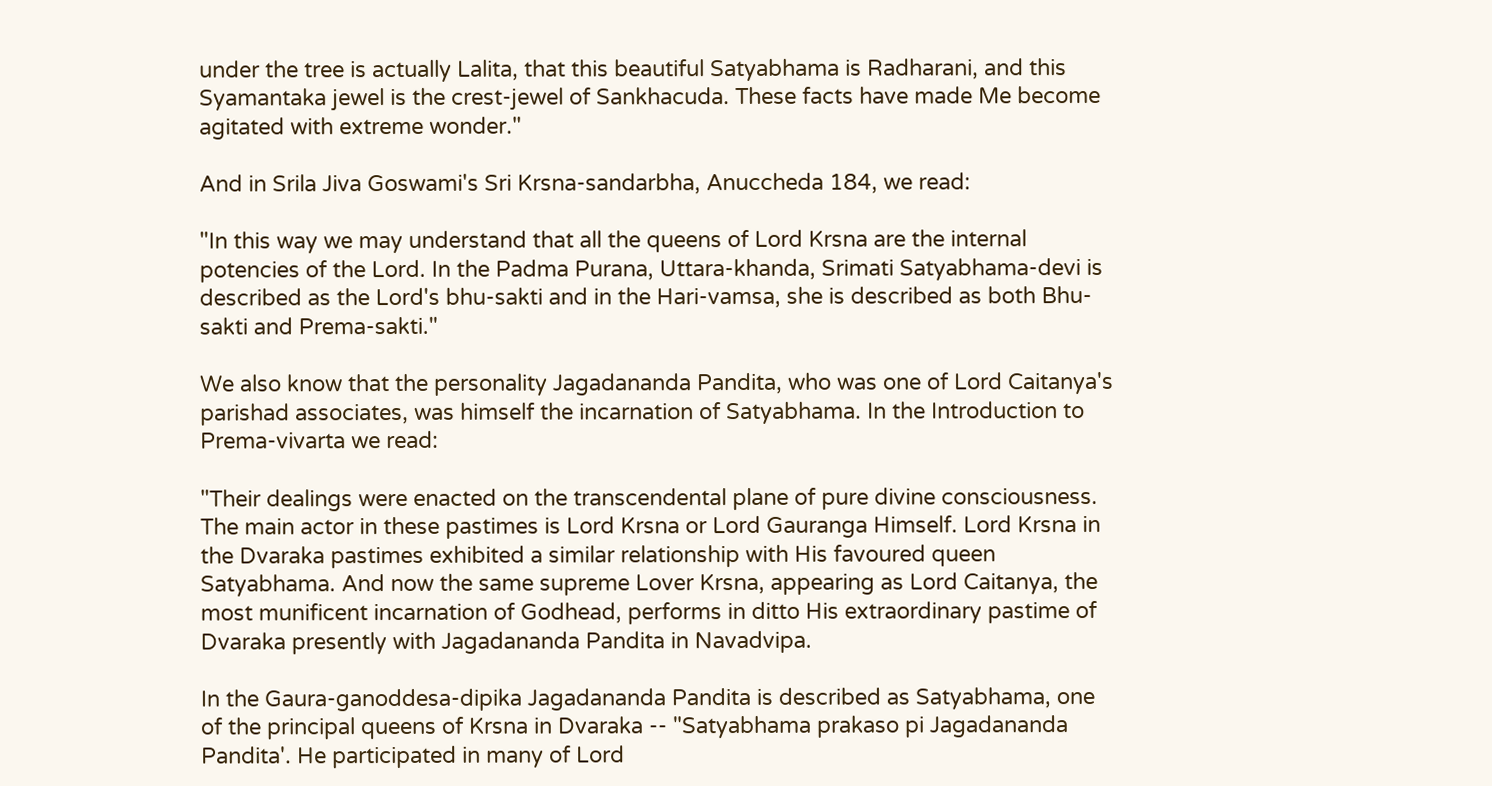under the tree is actually Lalita, that this beautiful Satyabhama is Radharani, and this Syamantaka jewel is the crest-jewel of Sankhacuda. These facts have made Me become agitated with extreme wonder."

And in Srila Jiva Goswami's Sri Krsna-sandarbha, Anuccheda 184, we read:

"In this way we may understand that all the queens of Lord Krsna are the internal potencies of the Lord. In the Padma Purana, Uttara-khanda, Srimati Satyabhama-devi is described as the Lord's bhu-sakti and in the Hari-vamsa, she is described as both Bhu-sakti and Prema-sakti."

We also know that the personality Jagadananda Pandita, who was one of Lord Caitanya's parishad associates, was himself the incarnation of Satyabhama. In the Introduction to Prema-vivarta we read:

"Their dealings were enacted on the transcendental plane of pure divine consciousness. The main actor in these pastimes is Lord Krsna or Lord Gauranga Himself. Lord Krsna in the Dvaraka pastimes exhibited a similar relationship with His favoured queen Satyabhama. And now the same supreme Lover Krsna, appearing as Lord Caitanya, the most munificent incarnation of Godhead, performs in ditto His extraordinary pastime of Dvaraka presently with Jagadananda Pandita in Navadvipa.

In the Gaura-ganoddesa-dipika Jagadananda Pandita is described as Satyabhama, one of the principal queens of Krsna in Dvaraka -- "Satyabhama prakaso pi Jagadananda Pandita'. He participated in many of Lord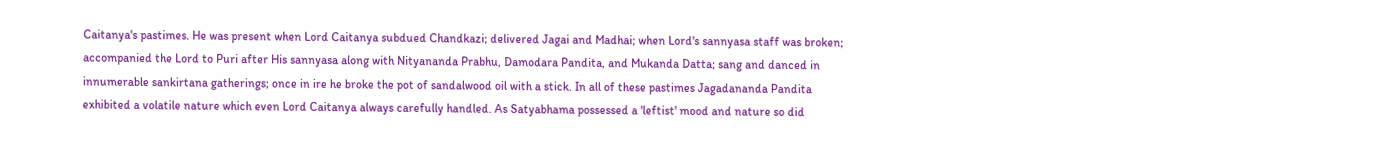Caitanya's pastimes. He was present when Lord Caitanya subdued Chandkazi; delivered Jagai and Madhai; when Lord's sannyasa staff was broken; accompanied the Lord to Puri after His sannyasa along with Nityananda Prabhu, Damodara Pandita, and Mukanda Datta; sang and danced in innumerable sankirtana gatherings; once in ire he broke the pot of sandalwood oil with a stick. In all of these pastimes Jagadananda Pandita exhibited a volatile nature which even Lord Caitanya always carefully handled. As Satyabhama possessed a 'leftist' mood and nature so did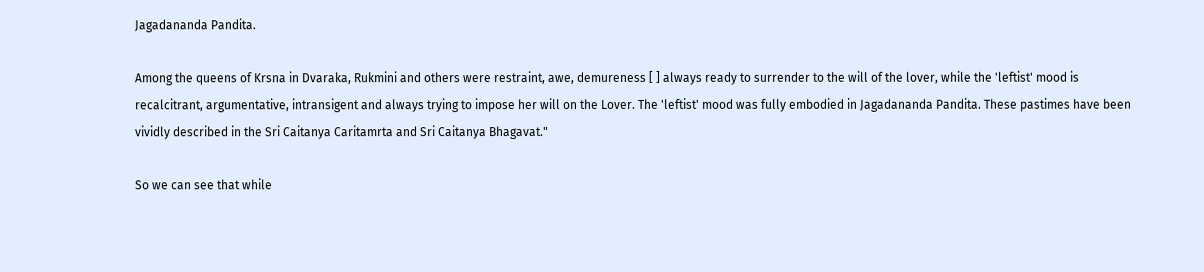Jagadananda Pandita.

Among the queens of Krsna in Dvaraka, Rukmini and others were restraint, awe, demureness [ ] always ready to surrender to the will of the lover, while the 'leftist' mood is recalcitrant, argumentative, intransigent and always trying to impose her will on the Lover. The 'leftist' mood was fully embodied in Jagadananda Pandita. These pastimes have been vividly described in the Sri Caitanya Caritamrta and Sri Caitanya Bhagavat."

So we can see that while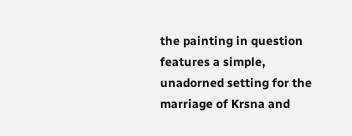the painting in question features a simple, unadorned setting for the marriage of Krsna and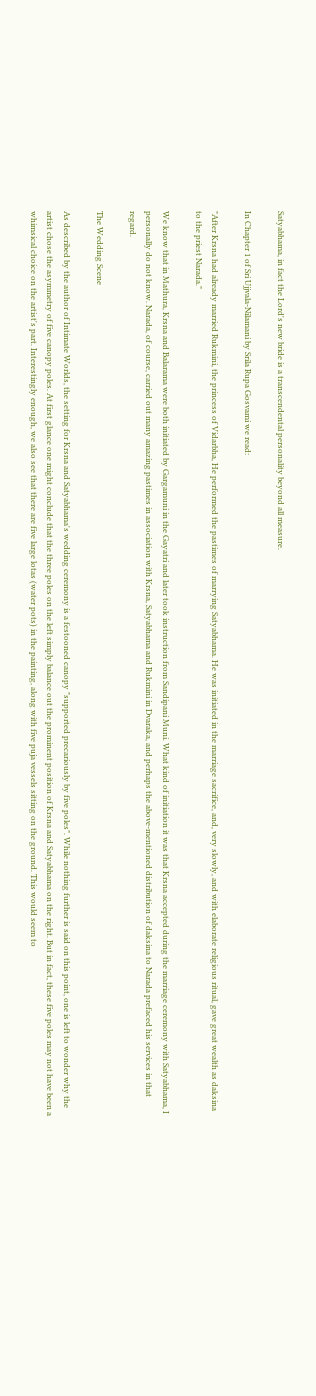Satyabhama, in fact the Lord's new bride is a transcendental personality beyond all measure.

In Chapter 1 of Sri Ujjvala-Nilamani by Srila Rupa Gosvami we read:

"After Krsna had already married Rukmini, the princess of Vidarbha, He performed the pastimes of marrying Satyabhama. He was initiated in the marriage sacrifice, and, very slowly, and with elaborate religious ritual, gave great wealth as daksina to the priest Narada."

We know that in Mathura, Krsna and Balarama were both initiated by Gargamuni in the Gayatri and later took instruction from Sandipani Muni. What kind of initiation it was that Krsna accepted during the marriage ceremony with Satyabhama, I personally do not know. Narada, of course, carried out many amazing pastimes in association with Krsna, Satyabhama and Rukmini in Dvaraka, and perhaps the above-mentioned distribution of daksina to Narada prefaced his services in that regard.

The Wedding Scene

As described by the author of Intimate Worlds, the setting for Krsna and Satyabhama's wedding ceremony is a festooned canopy "supported precariously by five poles". While nothing further is said on this point, one is left to wonder why the artist chose the asymmetry of five canopy poles. At first glance one might conclude that the three poles on the left simply balance out the prominent position of Krsna and Satyabhama on the right. But in fact, these five poles may not have been a whimsical choice on the artist's part. Interestingly enough, we also see that there are five large lotas (water pots) in the painting, along with five puja vessels sitting on the ground. This would seem to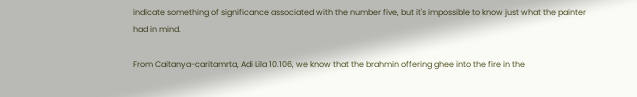indicate something of significance associated with the number five, but it's impossible to know just what the painter had in mind.

From Caitanya-caritamrta, Adi Lila 10.106, we know that the brahmin offering ghee into the fire in the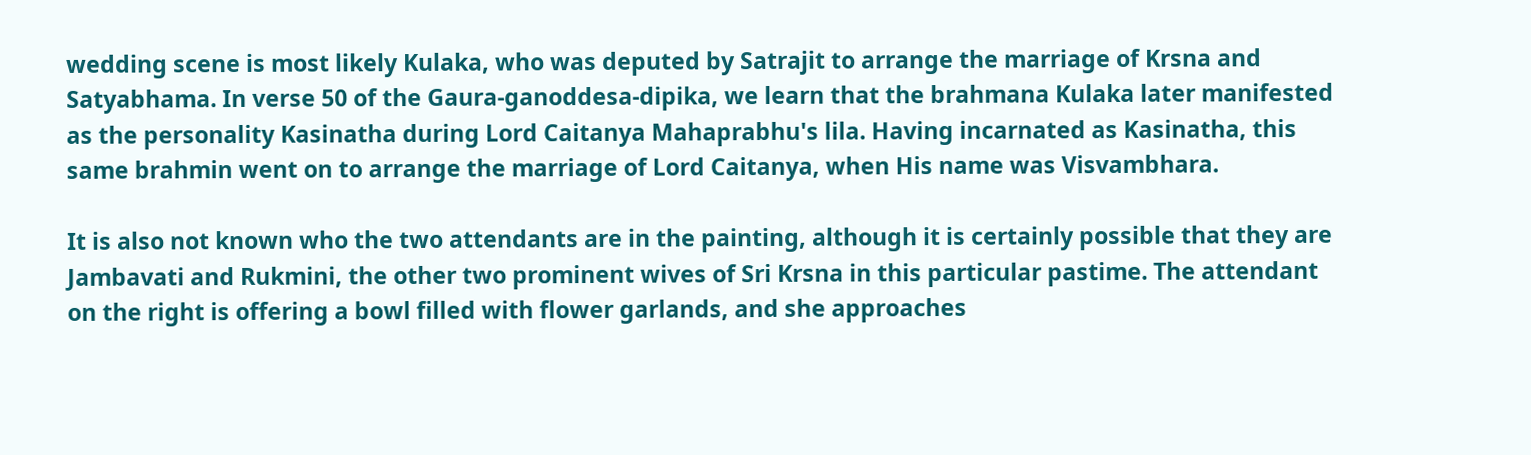wedding scene is most likely Kulaka, who was deputed by Satrajit to arrange the marriage of Krsna and Satyabhama. In verse 50 of the Gaura-ganoddesa-dipika, we learn that the brahmana Kulaka later manifested as the personality Kasinatha during Lord Caitanya Mahaprabhu's lila. Having incarnated as Kasinatha, this same brahmin went on to arrange the marriage of Lord Caitanya, when His name was Visvambhara.

It is also not known who the two attendants are in the painting, although it is certainly possible that they are Jambavati and Rukmini, the other two prominent wives of Sri Krsna in this particular pastime. The attendant on the right is offering a bowl filled with flower garlands, and she approaches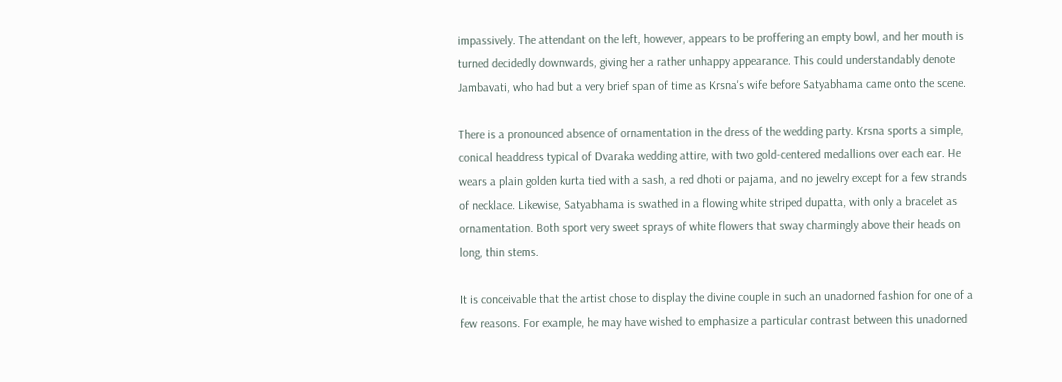impassively. The attendant on the left, however, appears to be proffering an empty bowl, and her mouth is turned decidedly downwards, giving her a rather unhappy appearance. This could understandably denote Jambavati, who had but a very brief span of time as Krsna's wife before Satyabhama came onto the scene.

There is a pronounced absence of ornamentation in the dress of the wedding party. Krsna sports a simple, conical headdress typical of Dvaraka wedding attire, with two gold-centered medallions over each ear. He wears a plain golden kurta tied with a sash, a red dhoti or pajama, and no jewelry except for a few strands of necklace. Likewise, Satyabhama is swathed in a flowing white striped dupatta, with only a bracelet as ornamentation. Both sport very sweet sprays of white flowers that sway charmingly above their heads on long, thin stems.

It is conceivable that the artist chose to display the divine couple in such an unadorned fashion for one of a few reasons. For example, he may have wished to emphasize a particular contrast between this unadorned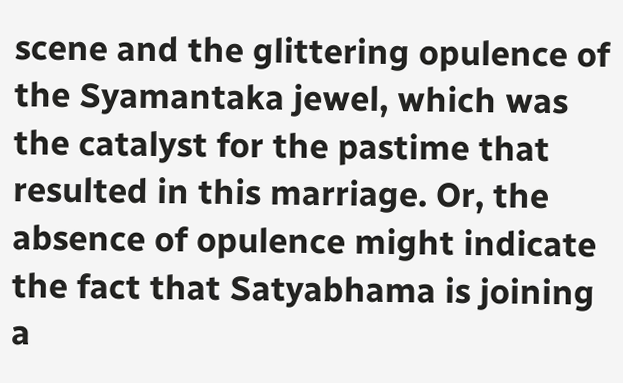scene and the glittering opulence of the Syamantaka jewel, which was the catalyst for the pastime that resulted in this marriage. Or, the absence of opulence might indicate the fact that Satyabhama is joining a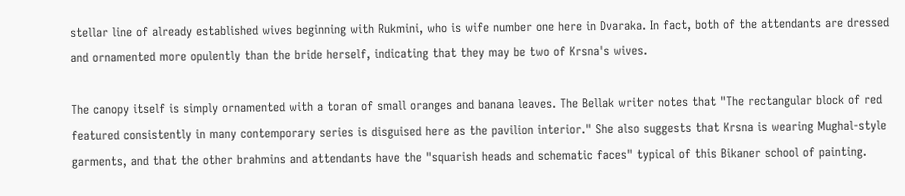stellar line of already established wives beginning with Rukmini, who is wife number one here in Dvaraka. In fact, both of the attendants are dressed and ornamented more opulently than the bride herself, indicating that they may be two of Krsna's wives.

The canopy itself is simply ornamented with a toran of small oranges and banana leaves. The Bellak writer notes that "The rectangular block of red featured consistently in many contemporary series is disguised here as the pavilion interior." She also suggests that Krsna is wearing Mughal-style garments, and that the other brahmins and attendants have the "squarish heads and schematic faces" typical of this Bikaner school of painting.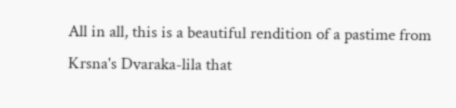All in all, this is a beautiful rendition of a pastime from Krsna's Dvaraka-lila that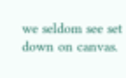we seldom see set down on canvas.